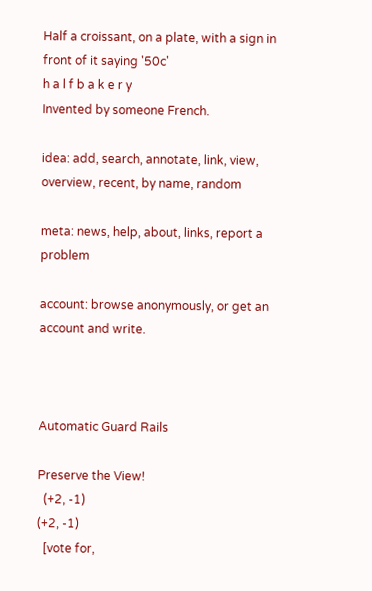Half a croissant, on a plate, with a sign in front of it saying '50c'
h a l f b a k e r y
Invented by someone French.

idea: add, search, annotate, link, view, overview, recent, by name, random

meta: news, help, about, links, report a problem

account: browse anonymously, or get an account and write.



Automatic Guard Rails

Preserve the View!
  (+2, -1)
(+2, -1)
  [vote for,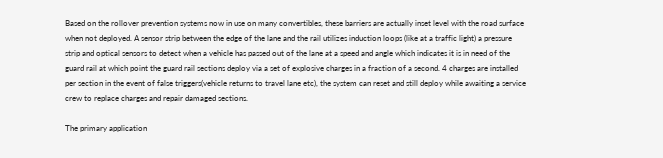Based on the rollover prevention systems now in use on many convertibles, these barriers are actually inset level with the road surface when not deployed. A sensor strip between the edge of the lane and the rail utilizes induction loops (like at a traffic light) a pressure strip and optical sensors to detect when a vehicle has passed out of the lane at a speed and angle which indicates it is in need of the guard rail at which point the guard rail sections deploy via a set of explosive charges in a fraction of a second. 4 charges are installed per section in the event of false triggers(vehicle returns to travel lane etc), the system can reset and still deploy while awaiting a service crew to replace charges and repair damaged sections.

The primary application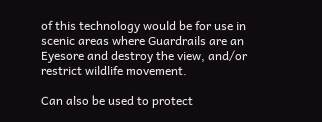of this technology would be for use in scenic areas where Guardrails are an Eyesore and destroy the view, and/or restrict wildlife movement.

Can also be used to protect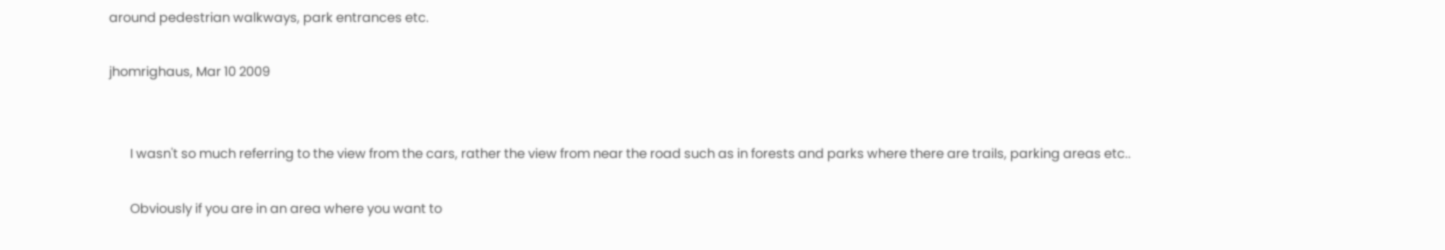around pedestrian walkways, park entrances etc.

jhomrighaus, Mar 10 2009


       I wasn't so much referring to the view from the cars, rather the view from near the road such as in forests and parks where there are trails, parking areas etc..

       Obviously if you are in an area where you want to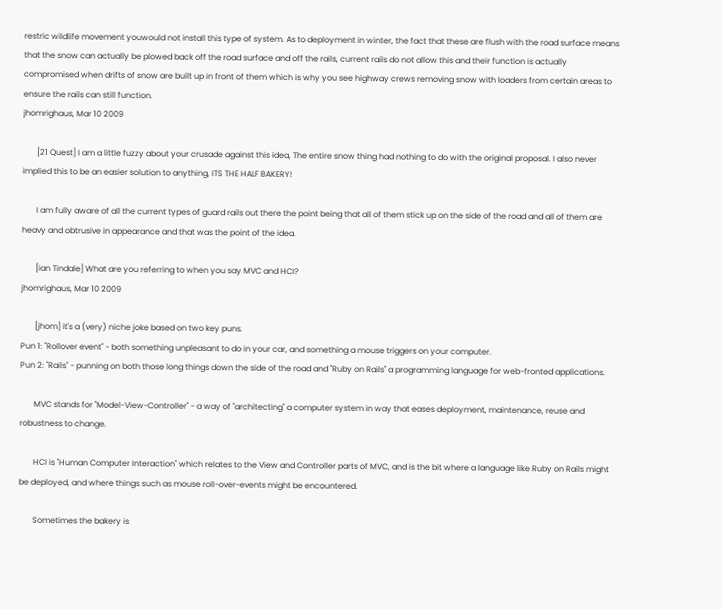restric wildlife movement youwould not install this type of system. As to deployment in winter, the fact that these are flush with the road surface means that the snow can actually be plowed back off the road surface and off the rails, current rails do not allow this and their function is actually compromised when drifts of snow are built up in front of them which is why you see highway crews removing snow with loaders from certain areas to ensure the rails can still function.
jhomrighaus, Mar 10 2009

       [21 Quest] I am a little fuzzy about your crusade against this idea, The entire snow thing had nothing to do with the original proposal. I also never implied this to be an easier solution to anything, ITS THE HALF BAKERY!

       I am fully aware of all the current types of guard rails out there the point being that all of them stick up on the side of the road and all of them are heavy and obtrusive in appearance and that was the point of the idea.

       [ian Tindale] What are you referring to when you say MVC and HCI?
jhomrighaus, Mar 10 2009

       [jhom] it's a (very) niche joke based on two key puns.
Pun 1: "Rollover event" - both something unpleasant to do in your car, and something a mouse triggers on your computer.
Pun 2: "Rails" - punning on both those long things down the side of the road and "Ruby on Rails" a programming language for web-fronted applications.

       MVC stands for "Model-View-Controller" - a way of "architecting" a computer system in way that eases deployment, maintenance, reuse and robustness to change.

       HCI is "Human Computer Interaction" which relates to the View and Controller parts of MVC, and is the bit where a language like Ruby on Rails might be deployed, and where things such as mouse roll-over-events might be encountered.

       Sometimes the bakery is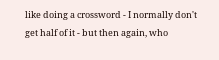like doing a crossword - I normally don't get half of it - but then again, who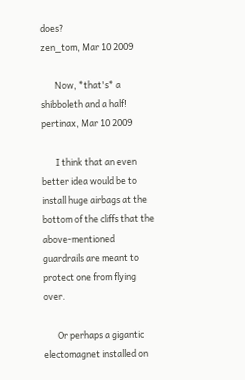does?
zen_tom, Mar 10 2009

       Now, *that's* a shibboleth and a half!
pertinax, Mar 10 2009

       I think that an even better idea would be to install huge airbags at the bottom of the cliffs that the above-mentioned guardrails are meant to protect one from flying over.

       Or perhaps a gigantic electomagnet installed on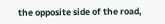the opposite side of the road,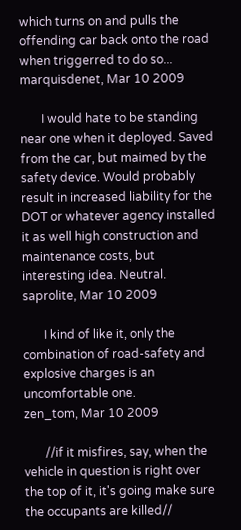which turns on and pulls the offending car back onto the road when triggerred to do so...
marquisdenet, Mar 10 2009

       I would hate to be standing near one when it deployed. Saved from the car, but maimed by the safety device. Would probably result in increased liability for the DOT or whatever agency installed it as well high construction and maintenance costs, but interesting idea. Neutral.
saprolite, Mar 10 2009

       I kind of like it, only the combination of road-safety and explosive charges is an uncomfortable one.
zen_tom, Mar 10 2009

       //if it misfires, say, when the vehicle in question is right over the top of it, it's going make sure the occupants are killed//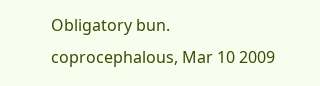Obligatory bun.
coprocephalous, Mar 10 2009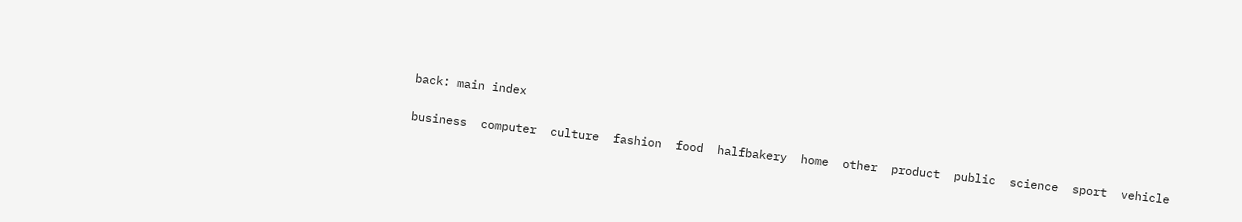back: main index

business  computer  culture  fashion  food  halfbakery  home  other  product  public  science  sport  vehicle